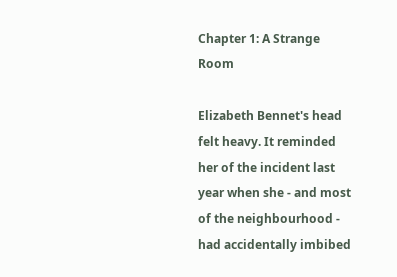Chapter 1: A Strange Room

Elizabeth Bennet's head felt heavy. It reminded her of the incident last year when she - and most of the neighbourhood - had accidentally imbibed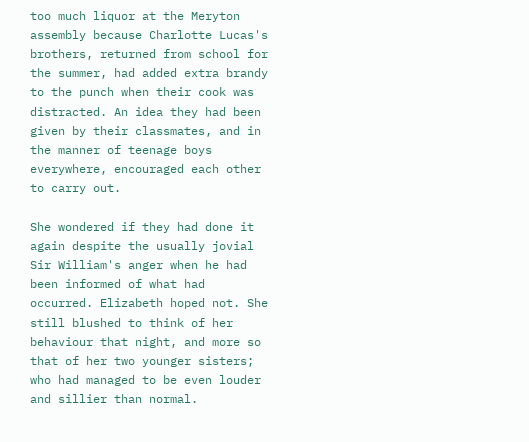too much liquor at the Meryton assembly because Charlotte Lucas's brothers, returned from school for the summer, had added extra brandy to the punch when their cook was distracted. An idea they had been given by their classmates, and in the manner of teenage boys everywhere, encouraged each other to carry out.

She wondered if they had done it again despite the usually jovial Sir William's anger when he had been informed of what had occurred. Elizabeth hoped not. She still blushed to think of her behaviour that night, and more so that of her two younger sisters; who had managed to be even louder and sillier than normal.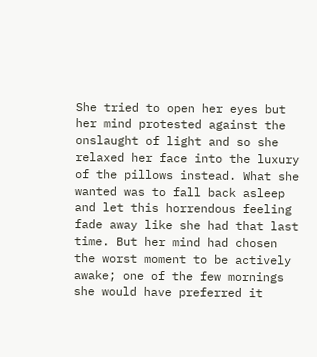She tried to open her eyes but her mind protested against the onslaught of light and so she relaxed her face into the luxury of the pillows instead. What she wanted was to fall back asleep and let this horrendous feeling fade away like she had that last time. But her mind had chosen the worst moment to be actively awake; one of the few mornings she would have preferred it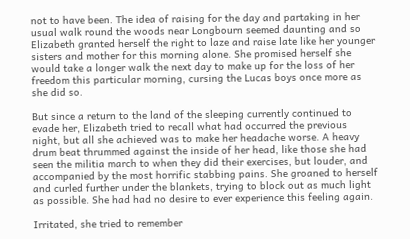not to have been. The idea of raising for the day and partaking in her usual walk round the woods near Longbourn seemed daunting and so Elizabeth granted herself the right to laze and raise late like her younger sisters and mother for this morning alone. She promised herself she would take a longer walk the next day to make up for the loss of her freedom this particular morning, cursing the Lucas boys once more as she did so.

But since a return to the land of the sleeping currently continued to evade her, Elizabeth tried to recall what had occurred the previous night, but all she achieved was to make her headache worse. A heavy drum beat thrummed against the inside of her head, like those she had seen the militia march to when they did their exercises, but louder, and accompanied by the most horrific stabbing pains. She groaned to herself and curled further under the blankets, trying to block out as much light as possible. She had had no desire to ever experience this feeling again.

Irritated, she tried to remember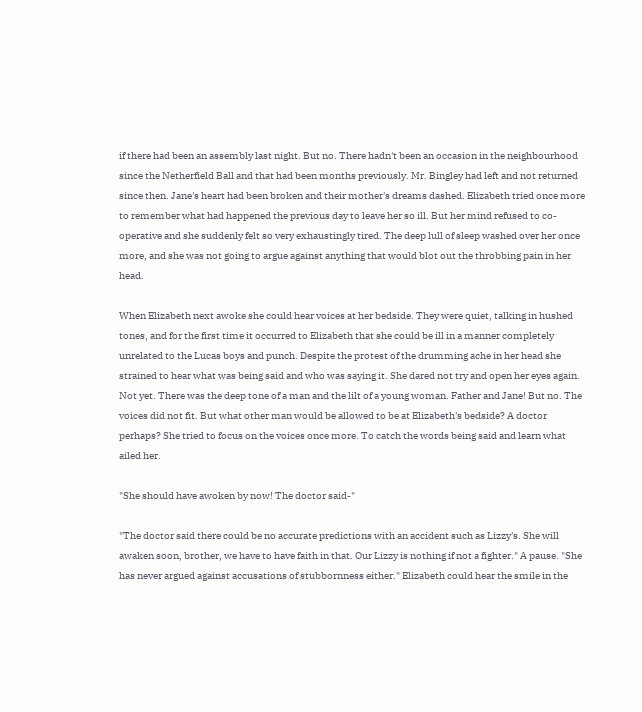if there had been an assembly last night. But no. There hadn't been an occasion in the neighbourhood since the Netherfield Ball and that had been months previously. Mr. Bingley had left and not returned since then. Jane's heart had been broken and their mother's dreams dashed. Elizabeth tried once more to remember what had happened the previous day to leave her so ill. But her mind refused to co-operative and she suddenly felt so very exhaustingly tired. The deep lull of sleep washed over her once more, and she was not going to argue against anything that would blot out the throbbing pain in her head.

When Elizabeth next awoke she could hear voices at her bedside. They were quiet, talking in hushed tones, and for the first time it occurred to Elizabeth that she could be ill in a manner completely unrelated to the Lucas boys and punch. Despite the protest of the drumming ache in her head she strained to hear what was being said and who was saying it. She dared not try and open her eyes again. Not yet. There was the deep tone of a man and the lilt of a young woman. Father and Jane! But no. The voices did not fit. But what other man would be allowed to be at Elizabeth's bedside? A doctor perhaps? She tried to focus on the voices once more. To catch the words being said and learn what ailed her.

"She should have awoken by now! The doctor said-"

"The doctor said there could be no accurate predictions with an accident such as Lizzy's. She will awaken soon, brother, we have to have faith in that. Our Lizzy is nothing if not a fighter." A pause. "She has never argued against accusations of stubbornness either." Elizabeth could hear the smile in the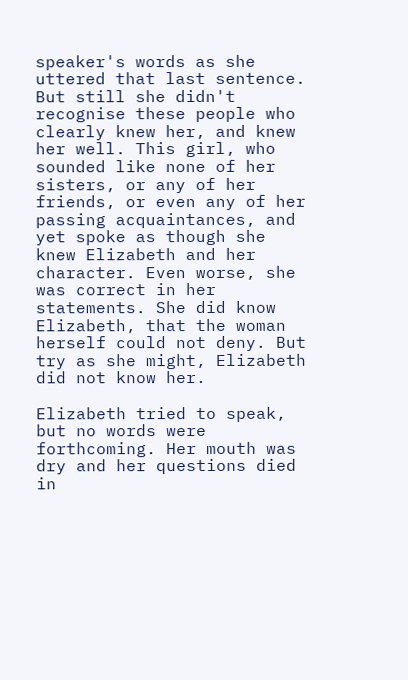speaker's words as she uttered that last sentence. But still she didn't recognise these people who clearly knew her, and knew her well. This girl, who sounded like none of her sisters, or any of her friends, or even any of her passing acquaintances, and yet spoke as though she knew Elizabeth and her character. Even worse, she was correct in her statements. She did know Elizabeth, that the woman herself could not deny. But try as she might, Elizabeth did not know her.

Elizabeth tried to speak, but no words were forthcoming. Her mouth was dry and her questions died in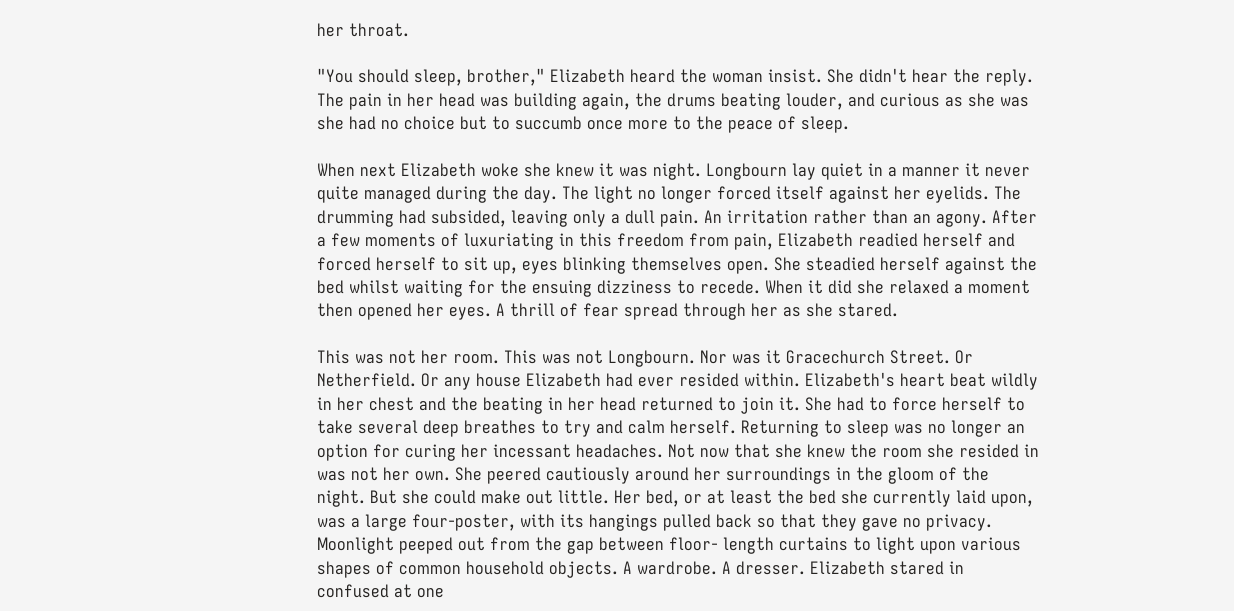her throat.

"You should sleep, brother," Elizabeth heard the woman insist. She didn't hear the reply. The pain in her head was building again, the drums beating louder, and curious as she was she had no choice but to succumb once more to the peace of sleep.

When next Elizabeth woke she knew it was night. Longbourn lay quiet in a manner it never quite managed during the day. The light no longer forced itself against her eyelids. The drumming had subsided, leaving only a dull pain. An irritation rather than an agony. After a few moments of luxuriating in this freedom from pain, Elizabeth readied herself and forced herself to sit up, eyes blinking themselves open. She steadied herself against the bed whilst waiting for the ensuing dizziness to recede. When it did she relaxed a moment then opened her eyes. A thrill of fear spread through her as she stared.

This was not her room. This was not Longbourn. Nor was it Gracechurch Street. Or Netherfield. Or any house Elizabeth had ever resided within. Elizabeth's heart beat wildly in her chest and the beating in her head returned to join it. She had to force herself to take several deep breathes to try and calm herself. Returning to sleep was no longer an option for curing her incessant headaches. Not now that she knew the room she resided in was not her own. She peered cautiously around her surroundings in the gloom of the night. But she could make out little. Her bed, or at least the bed she currently laid upon, was a large four-poster, with its hangings pulled back so that they gave no privacy. Moonlight peeped out from the gap between floor- length curtains to light upon various shapes of common household objects. A wardrobe. A dresser. Elizabeth stared in confused at one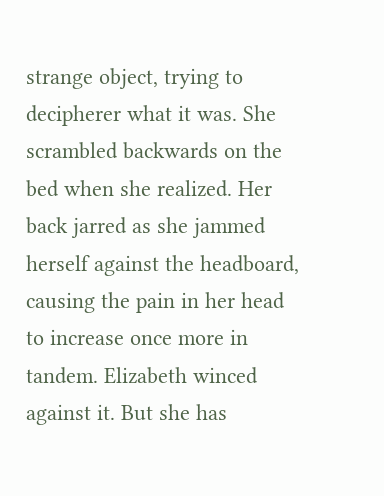strange object, trying to decipherer what it was. She scrambled backwards on the bed when she realized. Her back jarred as she jammed herself against the headboard, causing the pain in her head to increase once more in tandem. Elizabeth winced against it. But she has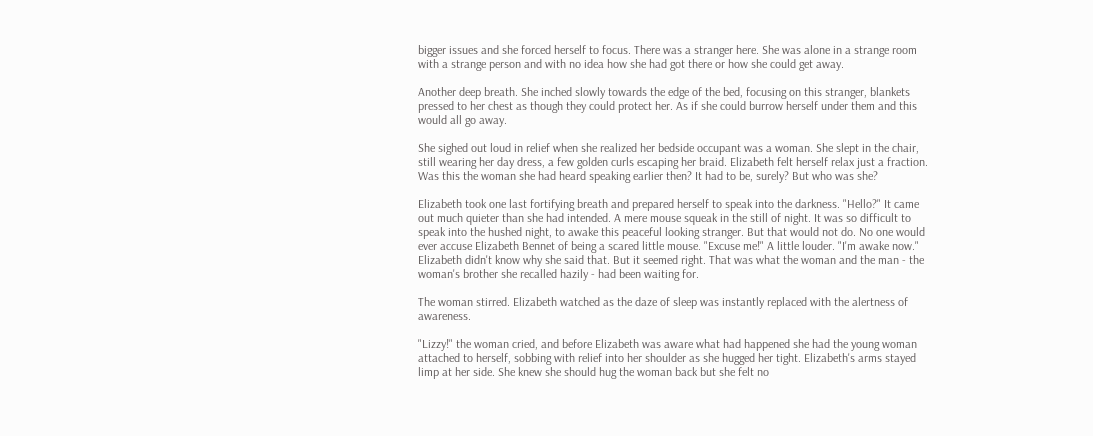bigger issues and she forced herself to focus. There was a stranger here. She was alone in a strange room with a strange person and with no idea how she had got there or how she could get away.

Another deep breath. She inched slowly towards the edge of the bed, focusing on this stranger, blankets pressed to her chest as though they could protect her. As if she could burrow herself under them and this would all go away.

She sighed out loud in relief when she realized her bedside occupant was a woman. She slept in the chair, still wearing her day dress, a few golden curls escaping her braid. Elizabeth felt herself relax just a fraction. Was this the woman she had heard speaking earlier then? It had to be, surely? But who was she?

Elizabeth took one last fortifying breath and prepared herself to speak into the darkness. "Hello?" It came out much quieter than she had intended. A mere mouse squeak in the still of night. It was so difficult to speak into the hushed night, to awake this peaceful looking stranger. But that would not do. No one would ever accuse Elizabeth Bennet of being a scared little mouse. "Excuse me!" A little louder. "I'm awake now." Elizabeth didn't know why she said that. But it seemed right. That was what the woman and the man - the woman's brother she recalled hazily - had been waiting for.

The woman stirred. Elizabeth watched as the daze of sleep was instantly replaced with the alertness of awareness.

"Lizzy!" the woman cried, and before Elizabeth was aware what had happened she had the young woman attached to herself, sobbing with relief into her shoulder as she hugged her tight. Elizabeth's arms stayed limp at her side. She knew she should hug the woman back but she felt no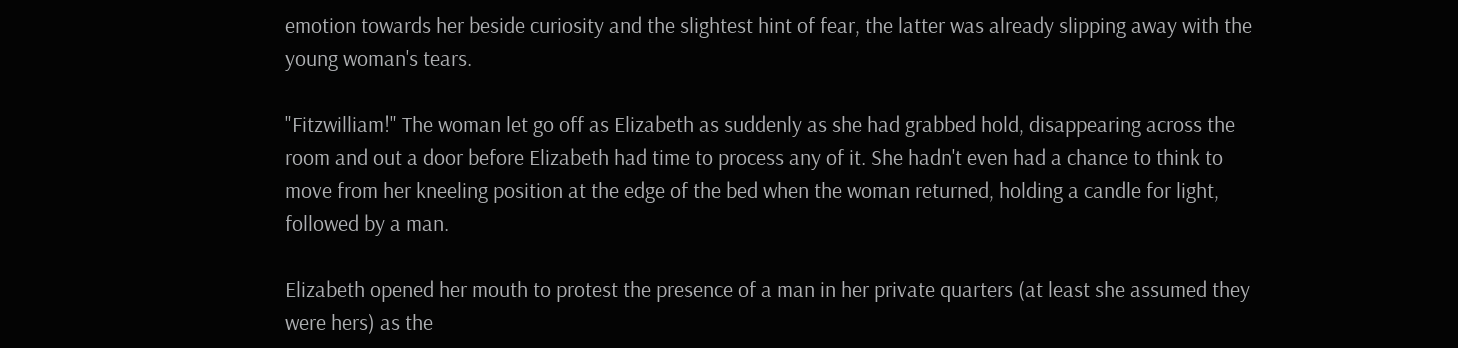emotion towards her beside curiosity and the slightest hint of fear, the latter was already slipping away with the young woman's tears.

"Fitzwilliam!" The woman let go off as Elizabeth as suddenly as she had grabbed hold, disappearing across the room and out a door before Elizabeth had time to process any of it. She hadn't even had a chance to think to move from her kneeling position at the edge of the bed when the woman returned, holding a candle for light, followed by a man.

Elizabeth opened her mouth to protest the presence of a man in her private quarters (at least she assumed they were hers) as the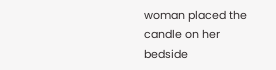woman placed the candle on her bedside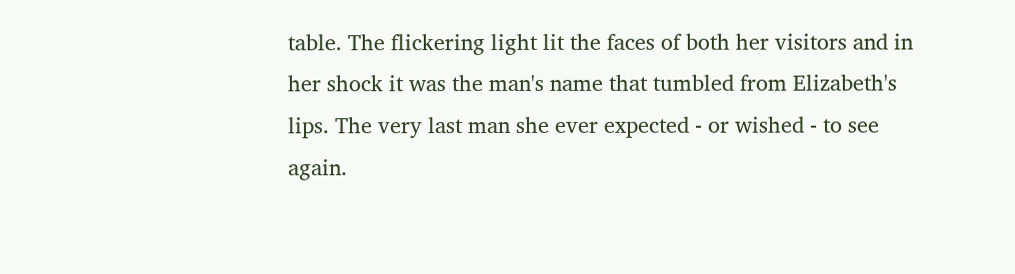table. The flickering light lit the faces of both her visitors and in her shock it was the man's name that tumbled from Elizabeth's lips. The very last man she ever expected - or wished - to see again.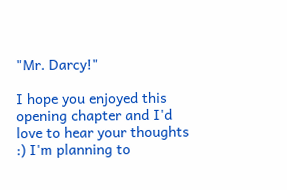"Mr. Darcy!"

I hope you enjoyed this opening chapter and I'd love to hear your thoughts :) I'm planning to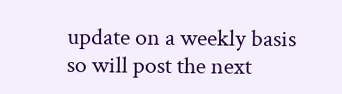update on a weekly basis so will post the next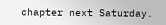chapter next Saturday.